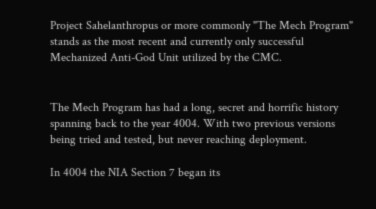Project Sahelanthropus or more commonly "The Mech Program" stands as the most recent and currently only successful Mechanized Anti-God Unit utilized by the CMC.


The Mech Program has had a long, secret and horrific history spanning back to the year 4004. With two previous versions being tried and tested, but never reaching deployment.

In 4004 the NIA Section 7 began its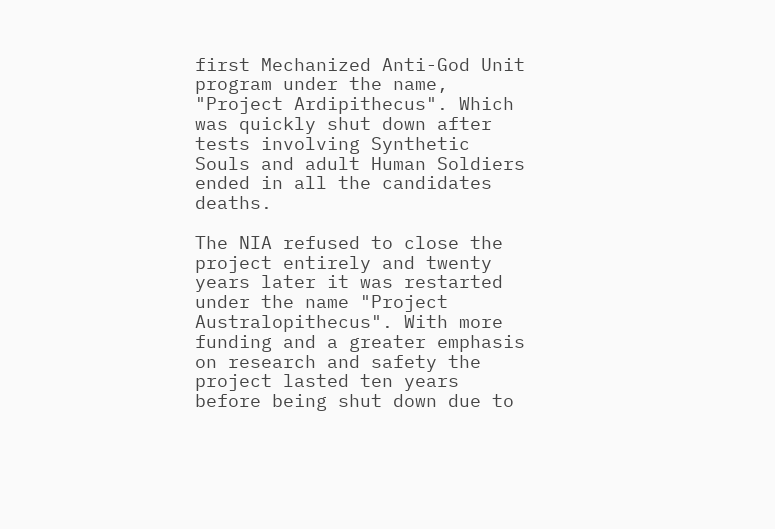first Mechanized Anti-God Unit program under the name, "Project Ardipithecus". Which was quickly shut down after tests involving Synthetic Souls and adult Human Soldiers ended in all the candidates deaths.

The NIA refused to close the project entirely and twenty years later it was restarted under the name "Project Australopithecus". With more funding and a greater emphasis on research and safety the project lasted ten years before being shut down due to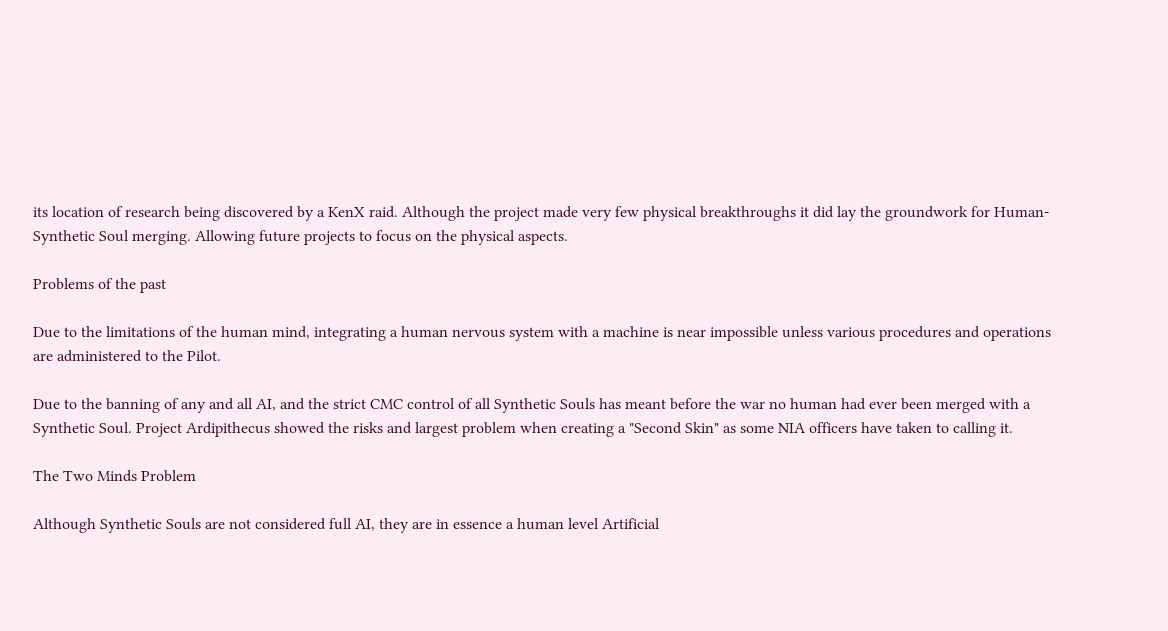its location of research being discovered by a KenX raid. Although the project made very few physical breakthroughs it did lay the groundwork for Human-Synthetic Soul merging. Allowing future projects to focus on the physical aspects.

Problems of the past

Due to the limitations of the human mind, integrating a human nervous system with a machine is near impossible unless various procedures and operations are administered to the Pilot.

Due to the banning of any and all AI, and the strict CMC control of all Synthetic Souls has meant before the war no human had ever been merged with a Synthetic Soul. Project Ardipithecus showed the risks and largest problem when creating a "Second Skin" as some NIA officers have taken to calling it.

The Two Minds Problem

Although Synthetic Souls are not considered full AI, they are in essence a human level Artificial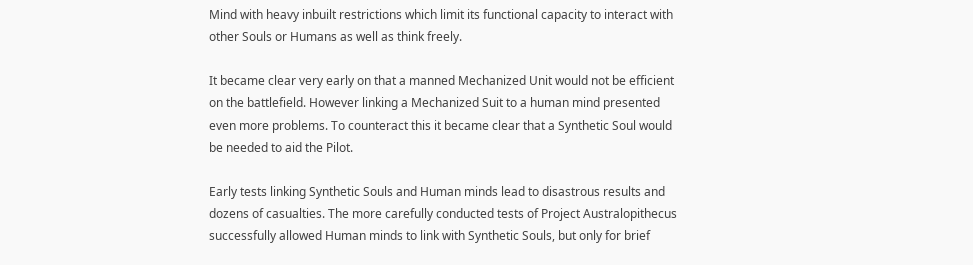Mind with heavy inbuilt restrictions which limit its functional capacity to interact with other Souls or Humans as well as think freely.

It became clear very early on that a manned Mechanized Unit would not be efficient on the battlefield. However linking a Mechanized Suit to a human mind presented even more problems. To counteract this it became clear that a Synthetic Soul would be needed to aid the Pilot.

Early tests linking Synthetic Souls and Human minds lead to disastrous results and dozens of casualties. The more carefully conducted tests of Project Australopithecus successfully allowed Human minds to link with Synthetic Souls, but only for brief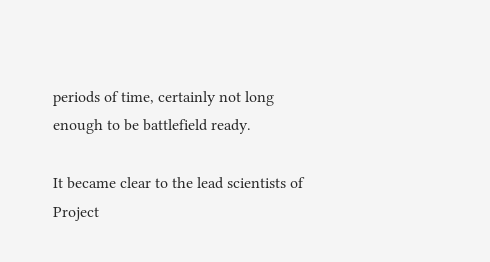periods of time, certainly not long enough to be battlefield ready.

It became clear to the lead scientists of Project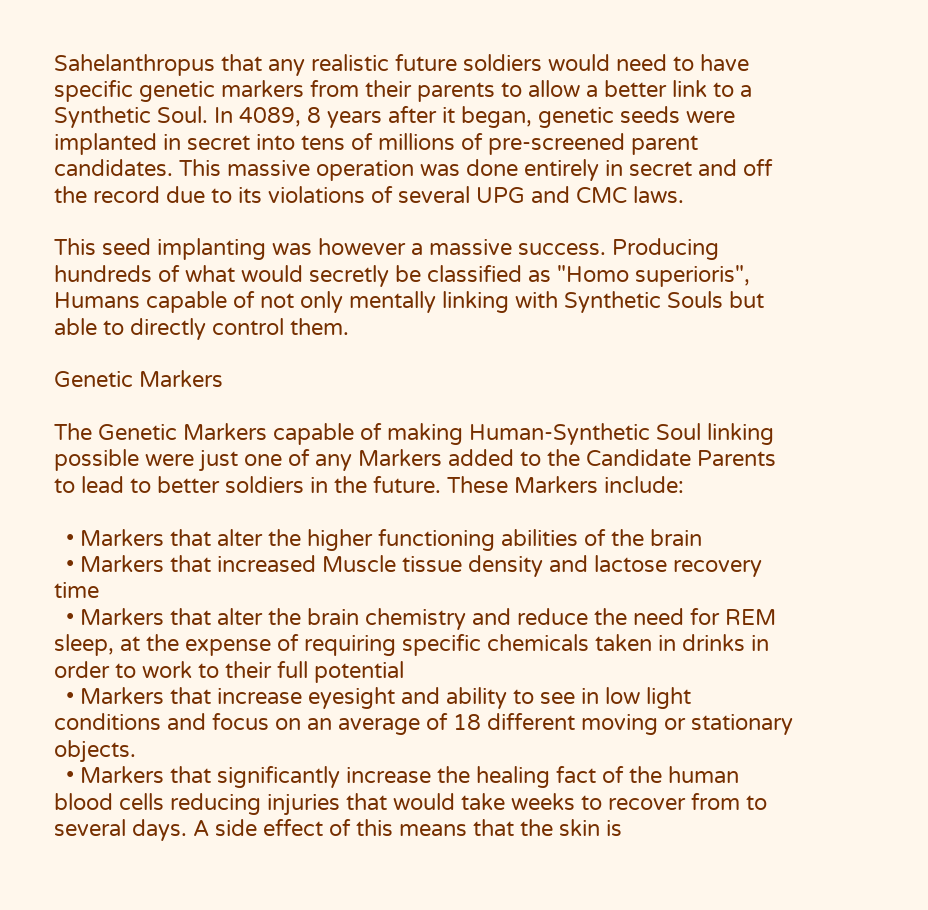Sahelanthropus that any realistic future soldiers would need to have specific genetic markers from their parents to allow a better link to a Synthetic Soul. In 4089, 8 years after it began, genetic seeds were implanted in secret into tens of millions of pre-screened parent candidates. This massive operation was done entirely in secret and off the record due to its violations of several UPG and CMC laws.

This seed implanting was however a massive success. Producing hundreds of what would secretly be classified as "Homo superioris", Humans capable of not only mentally linking with Synthetic Souls but able to directly control them.

Genetic Markers

The Genetic Markers capable of making Human-Synthetic Soul linking possible were just one of any Markers added to the Candidate Parents to lead to better soldiers in the future. These Markers include:

  • Markers that alter the higher functioning abilities of the brain
  • Markers that increased Muscle tissue density and lactose recovery time
  • Markers that alter the brain chemistry and reduce the need for REM sleep, at the expense of requiring specific chemicals taken in drinks in order to work to their full potential
  • Markers that increase eyesight and ability to see in low light conditions and focus on an average of 18 different moving or stationary objects.
  • Markers that significantly increase the healing fact of the human blood cells reducing injuries that would take weeks to recover from to several days. A side effect of this means that the skin is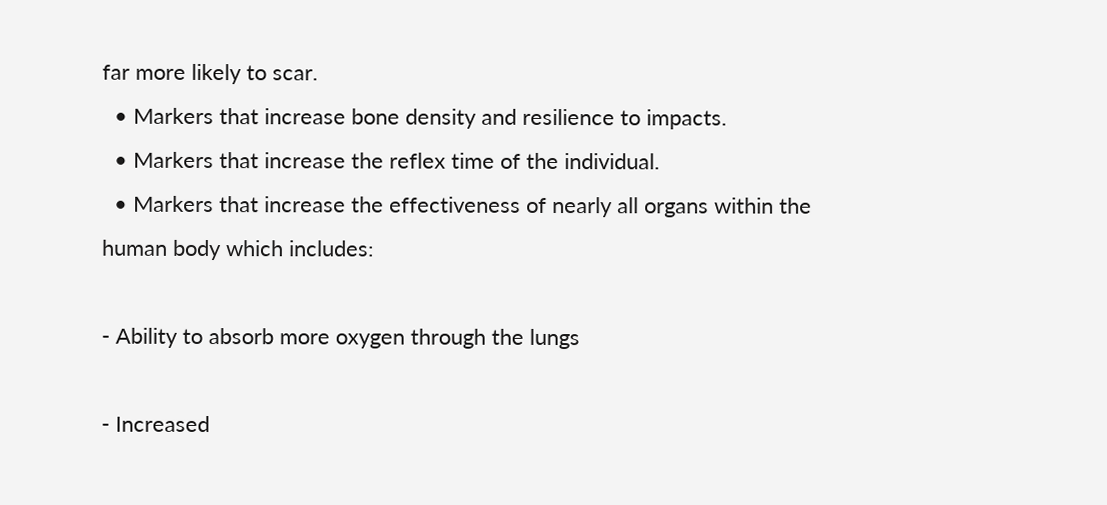far more likely to scar.
  • Markers that increase bone density and resilience to impacts.
  • Markers that increase the reflex time of the individual.
  • Markers that increase the effectiveness of nearly all organs within the human body which includes:

- Ability to absorb more oxygen through the lungs

- Increased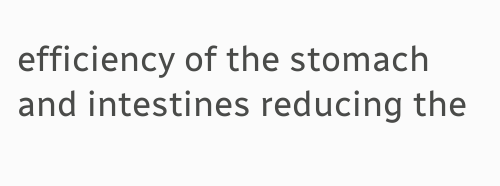efficiency of the stomach and intestines reducing the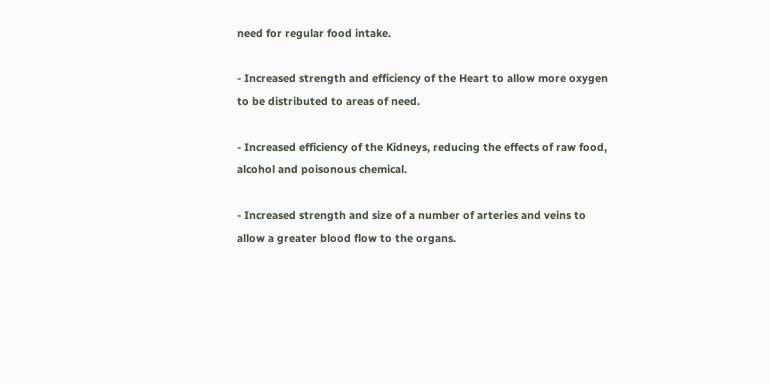need for regular food intake.

- Increased strength and efficiency of the Heart to allow more oxygen to be distributed to areas of need.

- Increased efficiency of the Kidneys, reducing the effects of raw food, alcohol and poisonous chemical.

- Increased strength and size of a number of arteries and veins to allow a greater blood flow to the organs.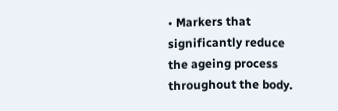• Markers that significantly reduce the ageing process throughout the body.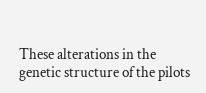These alterations in the genetic structure of the pilots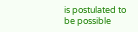is postulated to be possible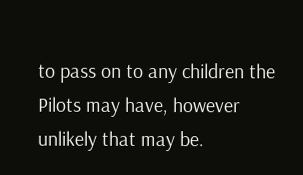to pass on to any children the Pilots may have, however unlikely that may be.